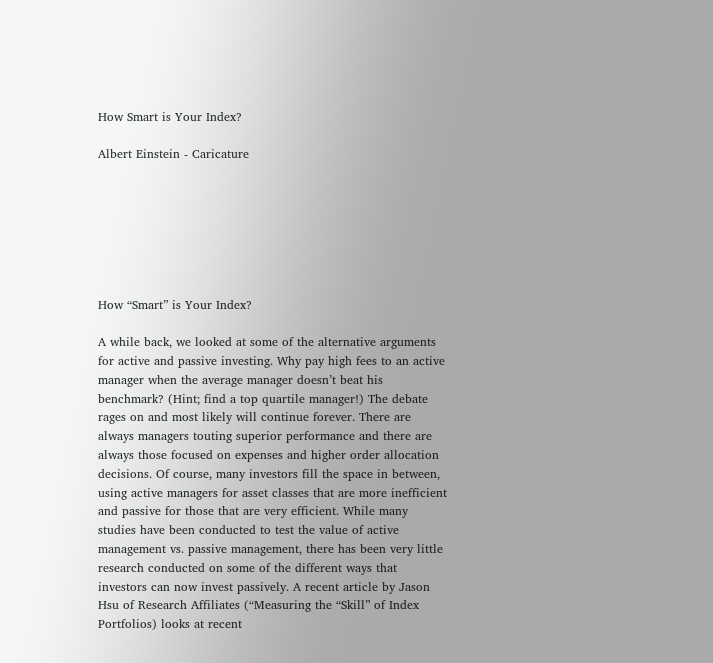How Smart is Your Index?

Albert Einstein - Caricature







How “Smart” is Your Index?

A while back, we looked at some of the alternative arguments for active and passive investing. Why pay high fees to an active manager when the average manager doesn’t beat his benchmark? (Hint; find a top quartile manager!) The debate rages on and most likely will continue forever. There are always managers touting superior performance and there are always those focused on expenses and higher order allocation decisions. Of course, many investors fill the space in between, using active managers for asset classes that are more inefficient and passive for those that are very efficient. While many studies have been conducted to test the value of active management vs. passive management, there has been very little research conducted on some of the different ways that investors can now invest passively. A recent article by Jason Hsu of Research Affiliates (“Measuring the “Skill” of Index Portfolios) looks at recent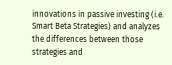innovations in passive investing (i.e. Smart Beta Strategies) and analyzes the differences between those strategies and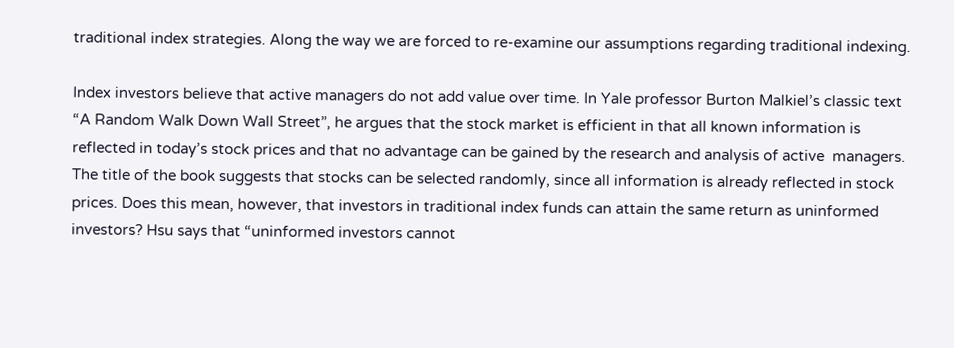traditional index strategies. Along the way we are forced to re-examine our assumptions regarding traditional indexing.

Index investors believe that active managers do not add value over time. In Yale professor Burton Malkiel’s classic text “A Random Walk Down Wall Street”, he argues that the stock market is efficient in that all known information is reflected in today’s stock prices and that no advantage can be gained by the research and analysis of active  managers. The title of the book suggests that stocks can be selected randomly, since all information is already reflected in stock prices. Does this mean, however, that investors in traditional index funds can attain the same return as uninformed investors? Hsu says that “uninformed investors cannot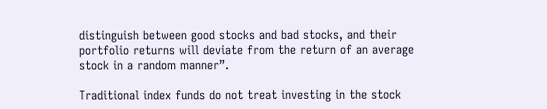distinguish between good stocks and bad stocks, and their portfolio returns will deviate from the return of an average stock in a random manner”.

Traditional index funds do not treat investing in the stock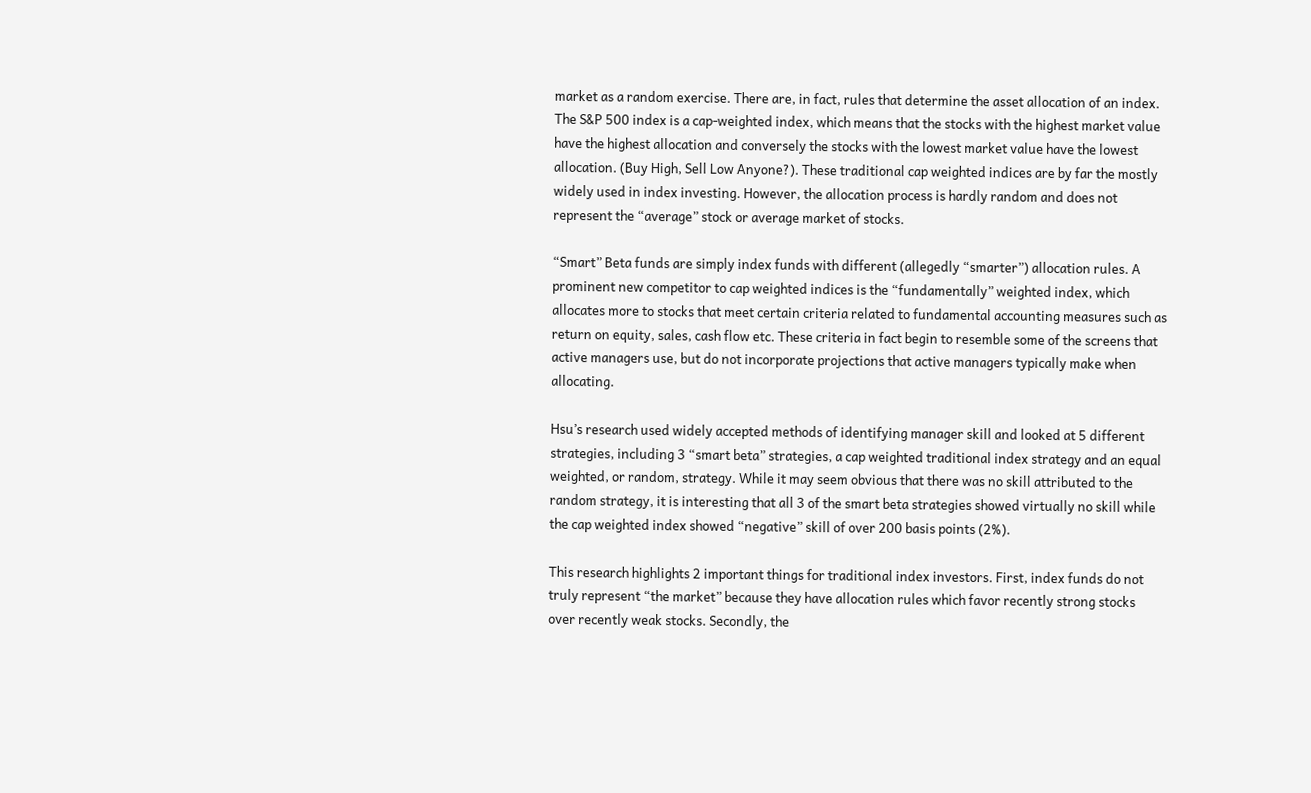market as a random exercise. There are, in fact, rules that determine the asset allocation of an index. The S&P 500 index is a cap-weighted index, which means that the stocks with the highest market value have the highest allocation and conversely the stocks with the lowest market value have the lowest allocation. (Buy High, Sell Low Anyone?). These traditional cap weighted indices are by far the mostly widely used in index investing. However, the allocation process is hardly random and does not represent the “average” stock or average market of stocks.

“Smart” Beta funds are simply index funds with different (allegedly “smarter”) allocation rules. A prominent new competitor to cap weighted indices is the “fundamentally” weighted index, which allocates more to stocks that meet certain criteria related to fundamental accounting measures such as return on equity, sales, cash flow etc. These criteria in fact begin to resemble some of the screens that active managers use, but do not incorporate projections that active managers typically make when allocating.

Hsu’s research used widely accepted methods of identifying manager skill and looked at 5 different strategies, including 3 “smart beta” strategies, a cap weighted traditional index strategy and an equal weighted, or random, strategy. While it may seem obvious that there was no skill attributed to the random strategy, it is interesting that all 3 of the smart beta strategies showed virtually no skill while the cap weighted index showed “negative” skill of over 200 basis points (2%).

This research highlights 2 important things for traditional index investors. First, index funds do not truly represent “the market” because they have allocation rules which favor recently strong stocks over recently weak stocks. Secondly, the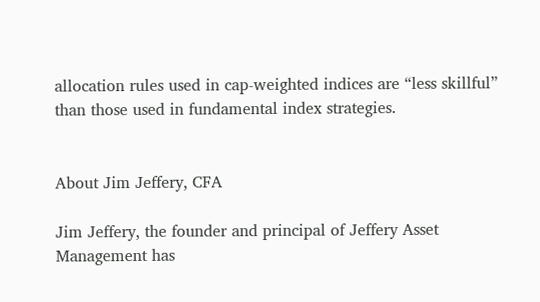allocation rules used in cap-weighted indices are “less skillful” than those used in fundamental index strategies.


About Jim Jeffery, CFA

Jim Jeffery, the founder and principal of Jeffery Asset Management has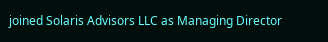joined Solaris Advisors LLC as Managing Director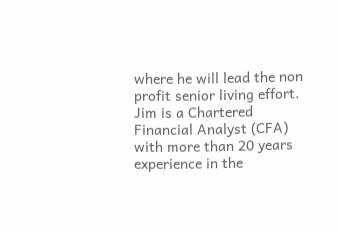where he will lead the non profit senior living effort. Jim is a Chartered Financial Analyst (CFA) with more than 20 years experience in the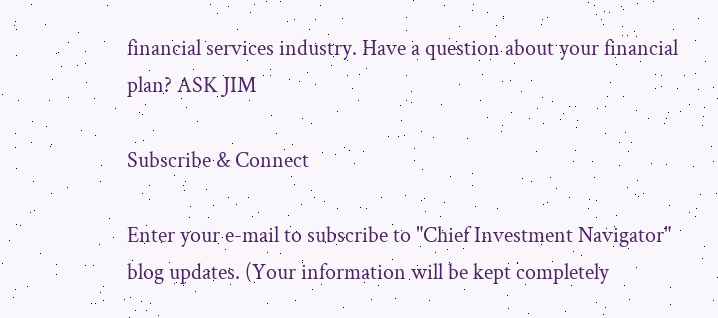financial services industry. Have a question about your financial plan? ASK JIM

Subscribe & Connect

Enter your e-mail to subscribe to "Chief Investment Navigator" blog updates. (Your information will be kept completely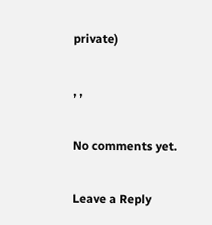private)

, ,

No comments yet.

Leave a Reply